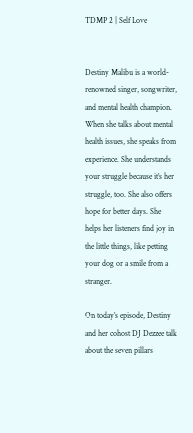TDMP 2 | Self Love


Destiny Malibu is a world-renowned singer, songwriter, and mental health champion. When she talks about mental health issues, she speaks from experience. She understands your struggle because it’s her struggle, too. She also offers hope for better days. She helps her listeners find joy in the little things, like petting your dog or a smile from a stranger.

On today’s episode, Destiny and her cohost DJ Dezzee talk about the seven pillars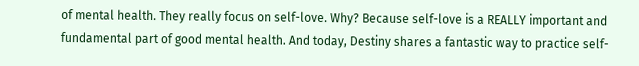of mental health. They really focus on self-love. Why? Because self-love is a REALLY important and fundamental part of good mental health. And today, Destiny shares a fantastic way to practice self-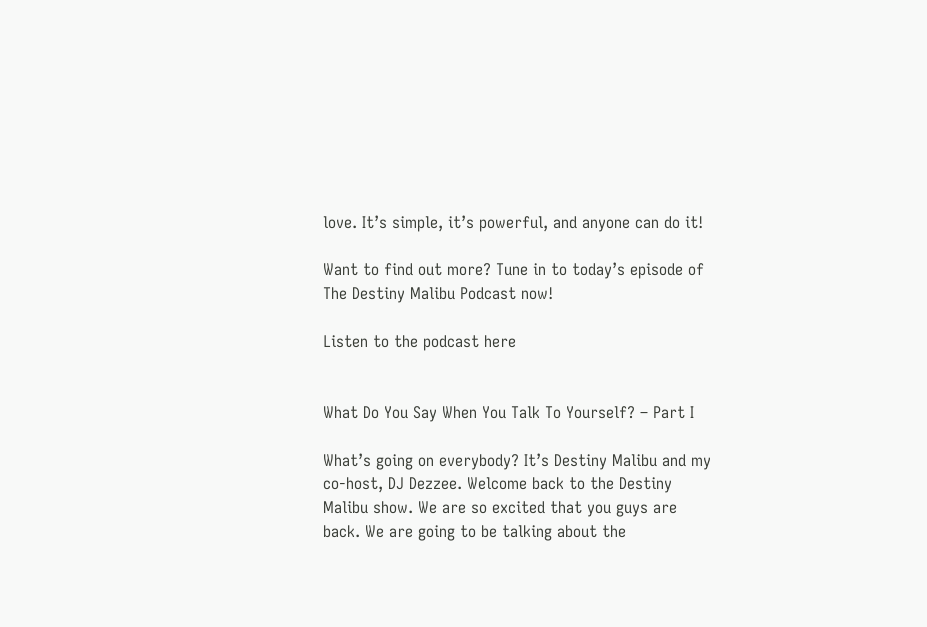love. It’s simple, it’s powerful, and anyone can do it!

Want to find out more? Tune in to today’s episode of The Destiny Malibu Podcast now!

Listen to the podcast here


What Do You Say When You Talk To Yourself? – Part I

What’s going on everybody? It’s Destiny Malibu and my co-host, DJ Dezzee. Welcome back to the Destiny Malibu show. We are so excited that you guys are back. We are going to be talking about the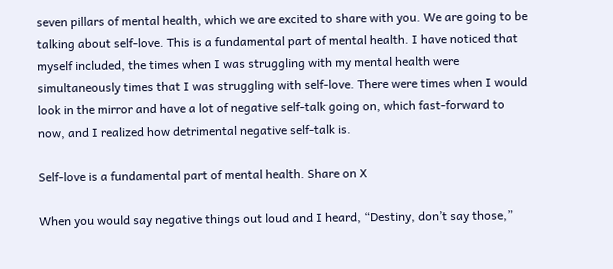seven pillars of mental health, which we are excited to share with you. We are going to be talking about self-love. This is a fundamental part of mental health. I have noticed that myself included, the times when I was struggling with my mental health were simultaneously times that I was struggling with self-love. There were times when I would look in the mirror and have a lot of negative self-talk going on, which fast-forward to now, and I realized how detrimental negative self-talk is.

Self-love is a fundamental part of mental health. Share on X

When you would say negative things out loud and I heard, “Destiny, don’t say those,”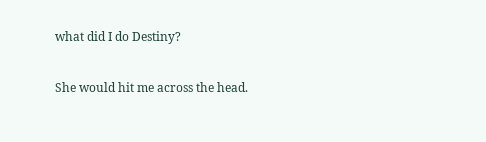what did I do Destiny?

She would hit me across the head.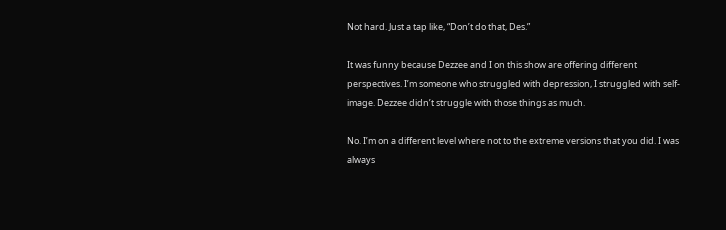Not hard. Just a tap like, “Don’t do that, Des.”

It was funny because Dezzee and I on this show are offering different perspectives. I’m someone who struggled with depression, I struggled with self-image. Dezzee didn’t struggle with those things as much.

No. I’m on a different level where not to the extreme versions that you did. I was always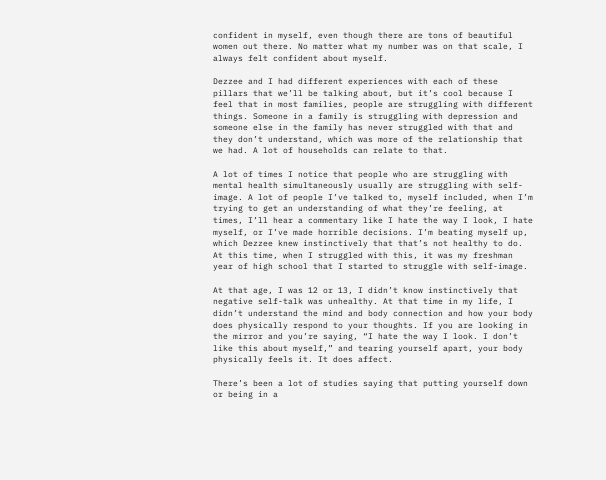confident in myself, even though there are tons of beautiful women out there. No matter what my number was on that scale, I always felt confident about myself.

Dezzee and I had different experiences with each of these pillars that we’ll be talking about, but it’s cool because I feel that in most families, people are struggling with different things. Someone in a family is struggling with depression and someone else in the family has never struggled with that and they don’t understand, which was more of the relationship that we had. A lot of households can relate to that.

A lot of times I notice that people who are struggling with mental health simultaneously usually are struggling with self-image. A lot of people I’ve talked to, myself included, when I’m trying to get an understanding of what they’re feeling, at times, I’ll hear a commentary like I hate the way I look, I hate myself, or I’ve made horrible decisions. I’m beating myself up, which Dezzee knew instinctively that that’s not healthy to do. At this time, when I struggled with this, it was my freshman year of high school that I started to struggle with self-image.

At that age, I was 12 or 13, I didn’t know instinctively that negative self-talk was unhealthy. At that time in my life, I didn’t understand the mind and body connection and how your body does physically respond to your thoughts. If you are looking in the mirror and you’re saying, “I hate the way I look. I don’t like this about myself,” and tearing yourself apart, your body physically feels it. It does affect.

There’s been a lot of studies saying that putting yourself down or being in a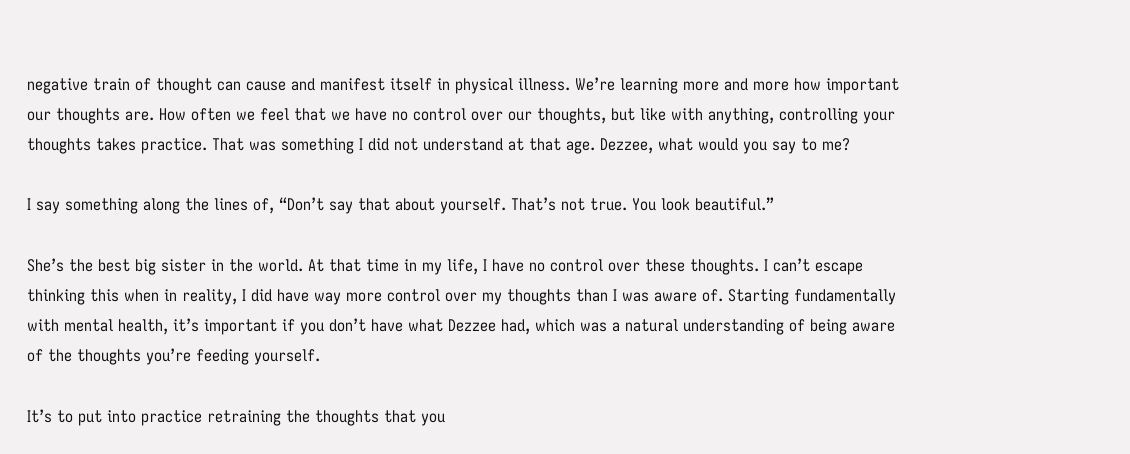negative train of thought can cause and manifest itself in physical illness. We’re learning more and more how important our thoughts are. How often we feel that we have no control over our thoughts, but like with anything, controlling your thoughts takes practice. That was something I did not understand at that age. Dezzee, what would you say to me?

I say something along the lines of, “Don’t say that about yourself. That’s not true. You look beautiful.”

She’s the best big sister in the world. At that time in my life, I have no control over these thoughts. I can’t escape thinking this when in reality, I did have way more control over my thoughts than I was aware of. Starting fundamentally with mental health, it’s important if you don’t have what Dezzee had, which was a natural understanding of being aware of the thoughts you’re feeding yourself.

It’s to put into practice retraining the thoughts that you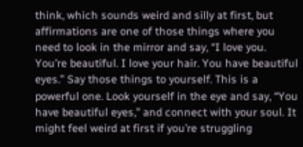think, which sounds weird and silly at first, but affirmations are one of those things where you need to look in the mirror and say, “I love you. You’re beautiful. I love your hair. You have beautiful eyes.” Say those things to yourself. This is a powerful one. Look yourself in the eye and say, “You have beautiful eyes,” and connect with your soul. It might feel weird at first if you’re struggling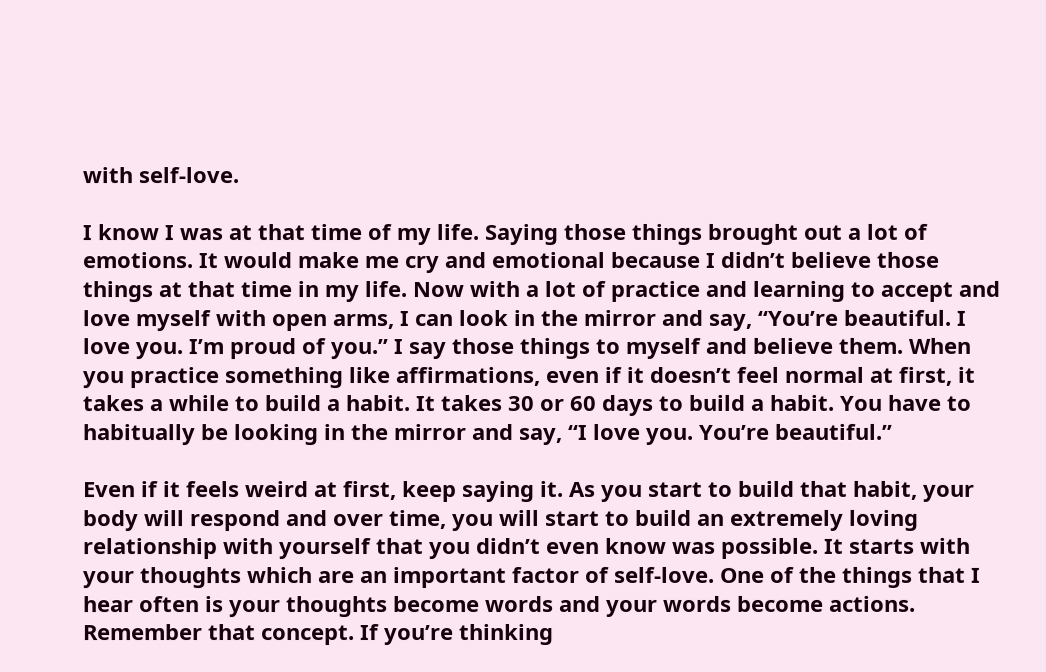with self-love.

I know I was at that time of my life. Saying those things brought out a lot of emotions. It would make me cry and emotional because I didn’t believe those things at that time in my life. Now with a lot of practice and learning to accept and love myself with open arms, I can look in the mirror and say, “You’re beautiful. I love you. I’m proud of you.” I say those things to myself and believe them. When you practice something like affirmations, even if it doesn’t feel normal at first, it takes a while to build a habit. It takes 30 or 60 days to build a habit. You have to habitually be looking in the mirror and say, “I love you. You’re beautiful.”

Even if it feels weird at first, keep saying it. As you start to build that habit, your body will respond and over time, you will start to build an extremely loving relationship with yourself that you didn’t even know was possible. It starts with your thoughts which are an important factor of self-love. One of the things that I hear often is your thoughts become words and your words become actions. Remember that concept. If you’re thinking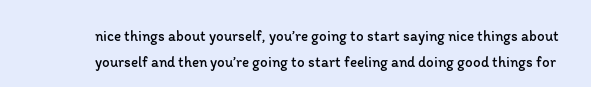nice things about yourself, you’re going to start saying nice things about yourself and then you’re going to start feeling and doing good things for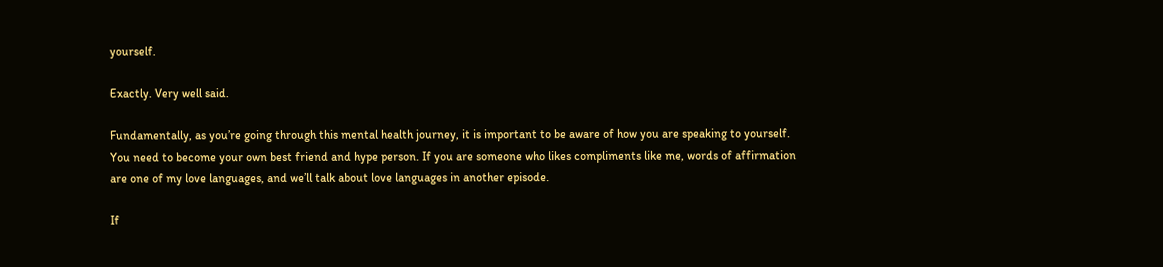yourself.

Exactly. Very well said.

Fundamentally, as you’re going through this mental health journey, it is important to be aware of how you are speaking to yourself. You need to become your own best friend and hype person. If you are someone who likes compliments like me, words of affirmation are one of my love languages, and we’ll talk about love languages in another episode.

If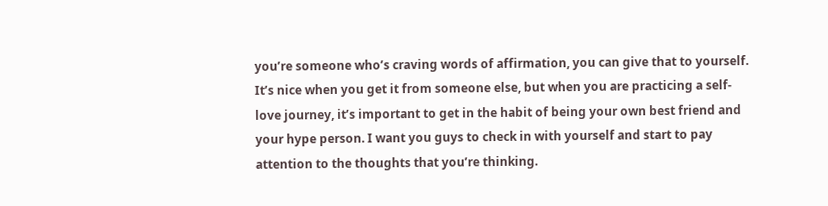you’re someone who’s craving words of affirmation, you can give that to yourself. It’s nice when you get it from someone else, but when you are practicing a self-love journey, it’s important to get in the habit of being your own best friend and your hype person. I want you guys to check in with yourself and start to pay attention to the thoughts that you’re thinking.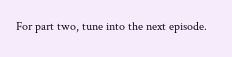For part two, tune into the next episode.